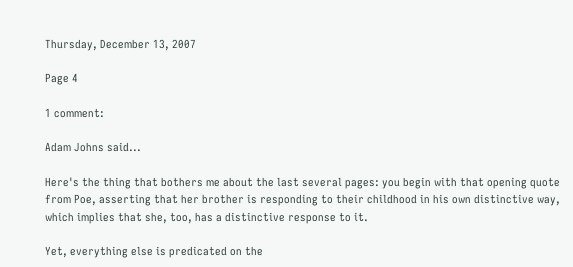Thursday, December 13, 2007

Page 4

1 comment:

Adam Johns said...

Here's the thing that bothers me about the last several pages: you begin with that opening quote from Poe, asserting that her brother is responding to their childhood in his own distinctive way, which implies that she, too, has a distinctive response to it.

Yet, everything else is predicated on the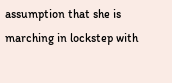assumption that she is marching in lockstep with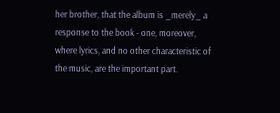her brother, that the album is _merely_ a response to the book - one, moreover, where lyrics, and no other characteristic of the music, are the important part.